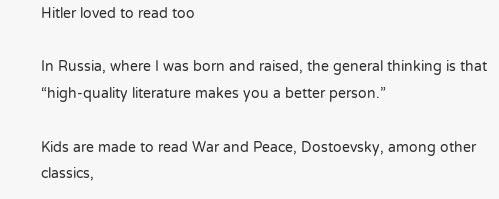Hitler loved to read too

In Russia, where I was born and raised, the general thinking is that “high-quality literature makes you a better person.”

Kids are made to read War and Peace, Dostoevsky, among other classics,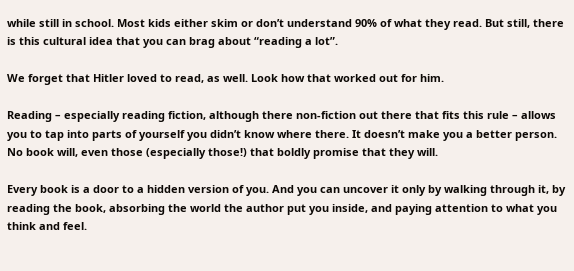while still in school. Most kids either skim or don’t understand 90% of what they read. But still, there is this cultural idea that you can brag about “reading a lot”.

We forget that Hitler loved to read, as well. Look how that worked out for him.

Reading – especially reading fiction, although there non-fiction out there that fits this rule – allows you to tap into parts of yourself you didn’t know where there. It doesn’t make you a better person. No book will, even those (especially those!) that boldly promise that they will.

Every book is a door to a hidden version of you. And you can uncover it only by walking through it, by reading the book, absorbing the world the author put you inside, and paying attention to what you think and feel.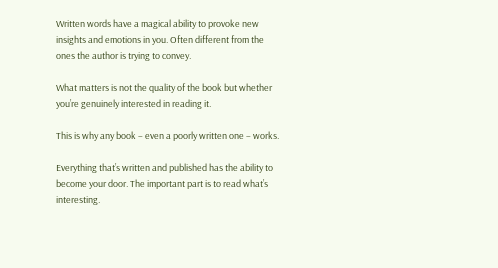Written words have a magical ability to provoke new insights and emotions in you. Often different from the ones the author is trying to convey.

What matters is not the quality of the book but whether you’re genuinely interested in reading it.

This is why any book – even a poorly written one – works.

Everything that’s written and published has the ability to become your door. The important part is to read what’s interesting.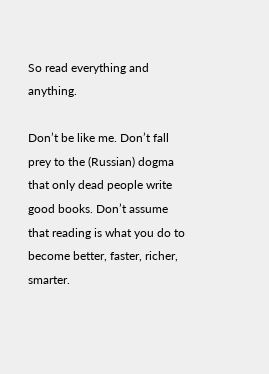So read everything and anything.

Don’t be like me. Don’t fall prey to the (Russian) dogma that only dead people write good books. Don’t assume that reading is what you do to become better, faster, richer, smarter.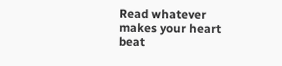Read whatever makes your heart beat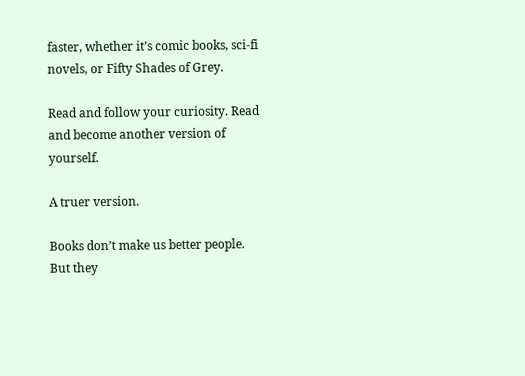faster, whether it’s comic books, sci-fi novels, or Fifty Shades of Grey.

Read and follow your curiosity. Read and become another version of yourself.

A truer version.

Books don’t make us better people. But they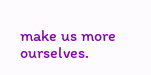make us more ourselves.